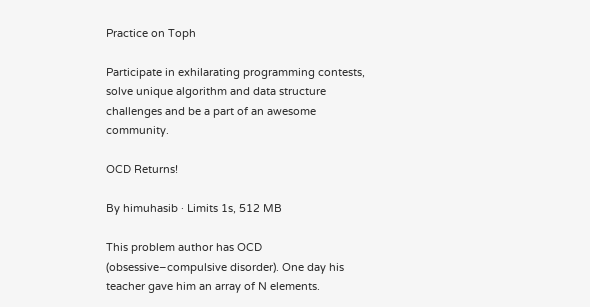Practice on Toph

Participate in exhilarating programming contests, solve unique algorithm and data structure challenges and be a part of an awesome community.

OCD Returns!

By himuhasib · Limits 1s, 512 MB

This problem author has OCD (obsessive–compulsive disorder). One day his teacher gave him an array of N elements.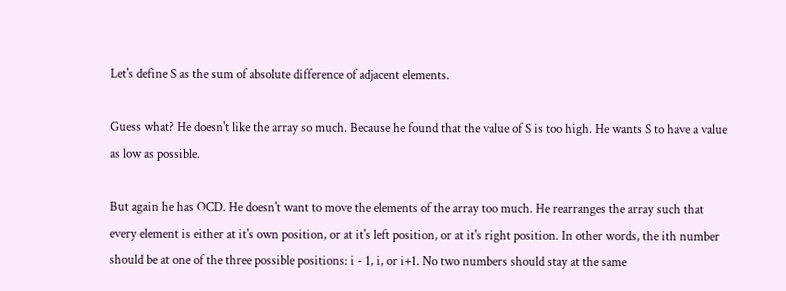Let's define S as the sum of absolute difference of adjacent elements.

Guess what? He doesn't like the array so much. Because he found that the value of S is too high. He wants S to have a value as low as possible.

But again he has OCD. He doesn't want to move the elements of the array too much. He rearranges the array such that every element is either at it's own position, or at it's left position, or at it's right position. In other words, the ith number should be at one of the three possible positions: i - 1, i, or i+1. No two numbers should stay at the same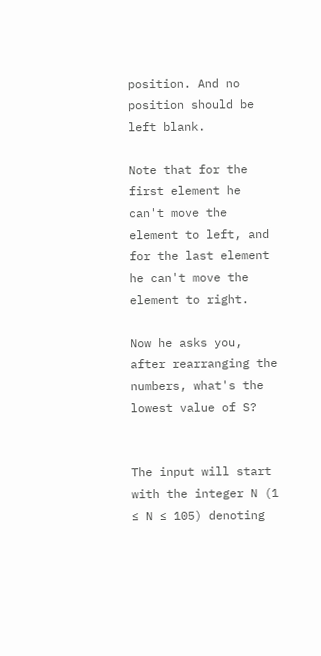position. And no position should be left blank.

Note that for the first element he can't move the element to left, and for the last element he can't move the element to right.

Now he asks you, after rearranging the numbers, what's the lowest value of S?


The input will start with the integer N (1 ≤ N ≤ 105) denoting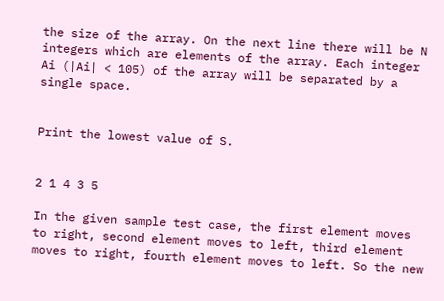the size of the array. On the next line there will be N integers which are elements of the array. Each integer Ai (|Ai| < 105) of the array will be separated by a single space.


Print the lowest value of S.


2 1 4 3 5

In the given sample test case, the first element moves to right, second element moves to left, third element moves to right, fourth element moves to left. So the new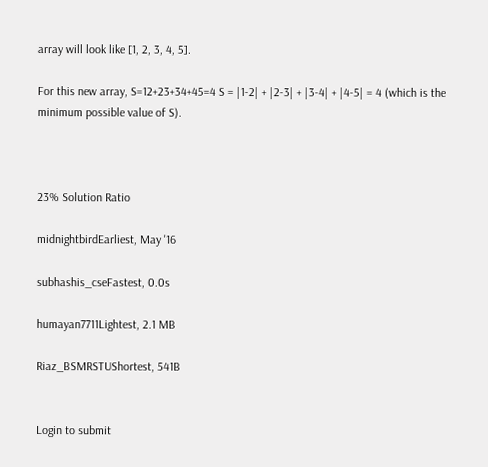array will look like [1, 2, 3, 4, 5].

For this new array, S=12+23+34+45=4 S = |1-2| + |2-3| + |3-4| + |4-5| = 4 (which is the minimum possible value of S).



23% Solution Ratio

midnightbirdEarliest, May '16

subhashis_cseFastest, 0.0s

humayan7711Lightest, 2.1 MB

Riaz_BSMRSTUShortest, 541B


Login to submit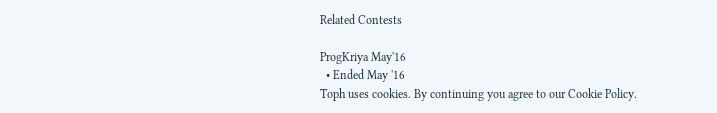Related Contests

ProgKriya May'16
  • Ended May '16
Toph uses cookies. By continuing you agree to our Cookie Policy.